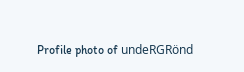Profile photo of undeRGRönd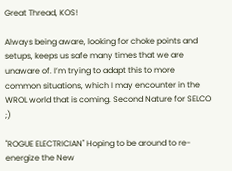Great Thread, KOS!

Always being aware, looking for choke points and setups, keeps us safe many times that we are unaware of. I’m trying to adapt this to more common situations, which I may encounter in the WROL world that is coming. Second Nature for SELCO ;)

"ROGUE ELECTRICIAN" Hoping to be around to re-energize the New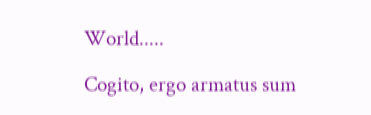World.....

Cogito, ergo armatus sum